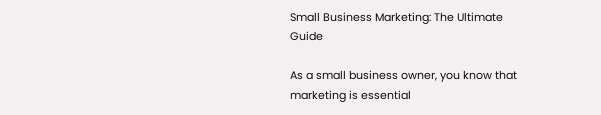Small Business Marketing: The Ultimate Guide

As a small business owner, you know that marketing is essential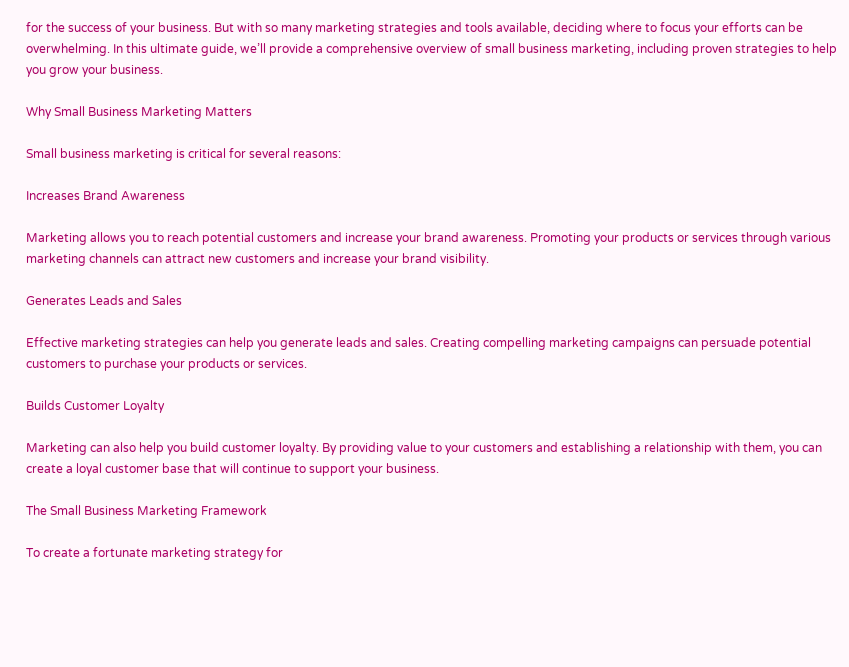for the success of your business. But with so many marketing strategies and tools available, deciding where to focus your efforts can be overwhelming. In this ultimate guide, we’ll provide a comprehensive overview of small business marketing, including proven strategies to help you grow your business.

Why Small Business Marketing Matters

Small business marketing is critical for several reasons:

Increases Brand Awareness

Marketing allows you to reach potential customers and increase your brand awareness. Promoting your products or services through various marketing channels can attract new customers and increase your brand visibility.

Generates Leads and Sales

Effective marketing strategies can help you generate leads and sales. Creating compelling marketing campaigns can persuade potential customers to purchase your products or services.

Builds Customer Loyalty

Marketing can also help you build customer loyalty. By providing value to your customers and establishing a relationship with them, you can create a loyal customer base that will continue to support your business.

The Small Business Marketing Framework

To create a fortunate marketing strategy for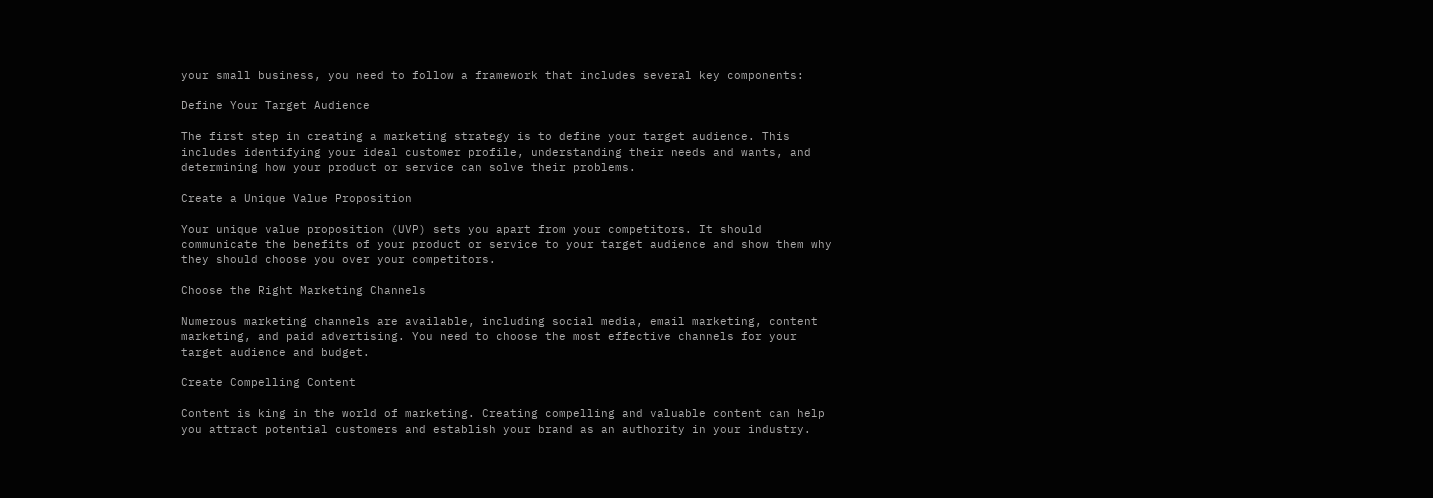your small business, you need to follow a framework that includes several key components:

Define Your Target Audience

The first step in creating a marketing strategy is to define your target audience. This includes identifying your ideal customer profile, understanding their needs and wants, and determining how your product or service can solve their problems.

Create a Unique Value Proposition

Your unique value proposition (UVP) sets you apart from your competitors. It should communicate the benefits of your product or service to your target audience and show them why they should choose you over your competitors.

Choose the Right Marketing Channels

Numerous marketing channels are available, including social media, email marketing, content marketing, and paid advertising. You need to choose the most effective channels for your target audience and budget.

Create Compelling Content

Content is king in the world of marketing. Creating compelling and valuable content can help you attract potential customers and establish your brand as an authority in your industry.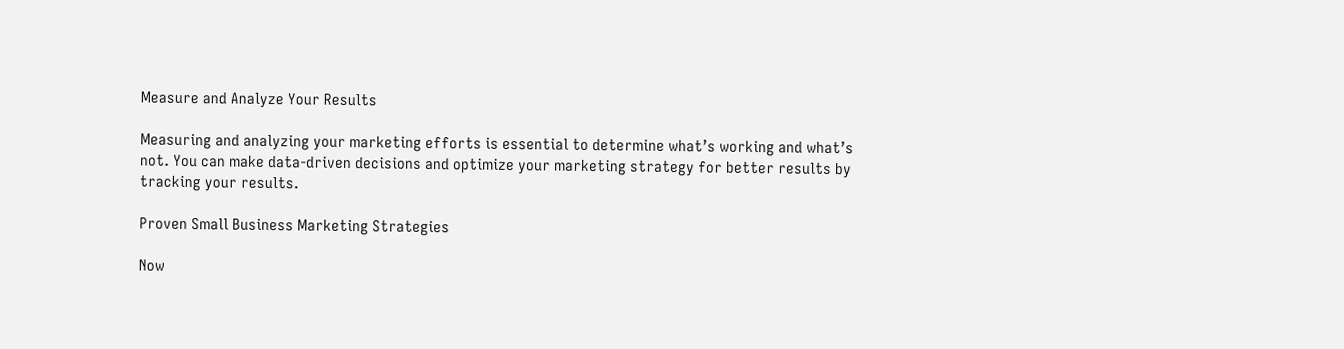Measure and Analyze Your Results

Measuring and analyzing your marketing efforts is essential to determine what’s working and what’s not. You can make data-driven decisions and optimize your marketing strategy for better results by tracking your results.

Proven Small Business Marketing Strategies

Now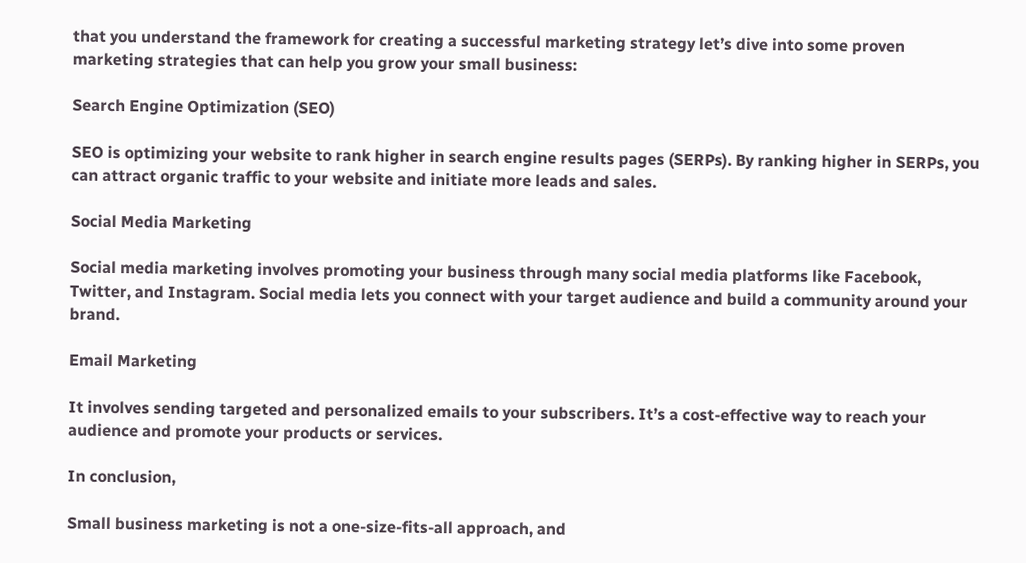that you understand the framework for creating a successful marketing strategy let’s dive into some proven marketing strategies that can help you grow your small business:

Search Engine Optimization (SEO)

SEO is optimizing your website to rank higher in search engine results pages (SERPs). By ranking higher in SERPs, you can attract organic traffic to your website and initiate more leads and sales.

Social Media Marketing

Social media marketing involves promoting your business through many social media platforms like Facebook, Twitter, and Instagram. Social media lets you connect with your target audience and build a community around your brand.

Email Marketing

It involves sending targeted and personalized emails to your subscribers. It’s a cost-effective way to reach your audience and promote your products or services.

In conclusion,

Small business marketing is not a one-size-fits-all approach, and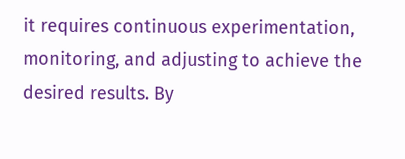it requires continuous experimentation, monitoring, and adjusting to achieve the desired results. By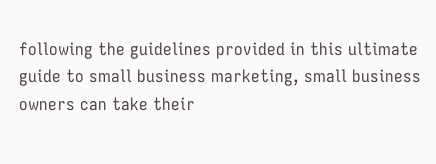following the guidelines provided in this ultimate guide to small business marketing, small business owners can take their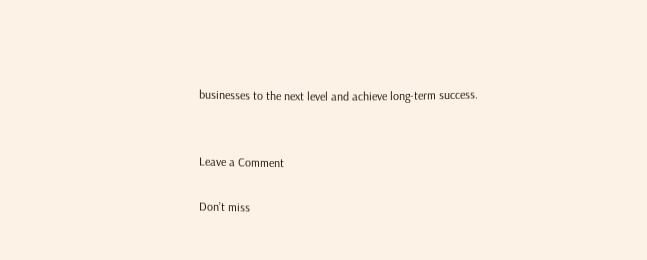businesses to the next level and achieve long-term success.


Leave a Comment

Don’t miss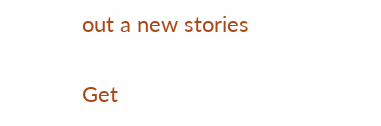out a new stories

Get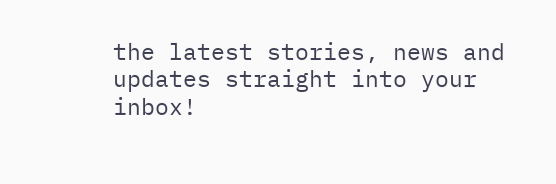the latest stories, news and updates straight into your inbox!